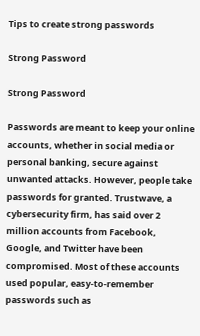Tips to create strong passwords

Strong Password

Strong Password

Passwords are meant to keep your online accounts, whether in social media or personal banking, secure against unwanted attacks. However, people take passwords for granted. Trustwave, a cybersecurity firm, has said over 2 million accounts from Facebook, Google, and Twitter have been compromised. Most of these accounts used popular, easy-to-remember passwords such as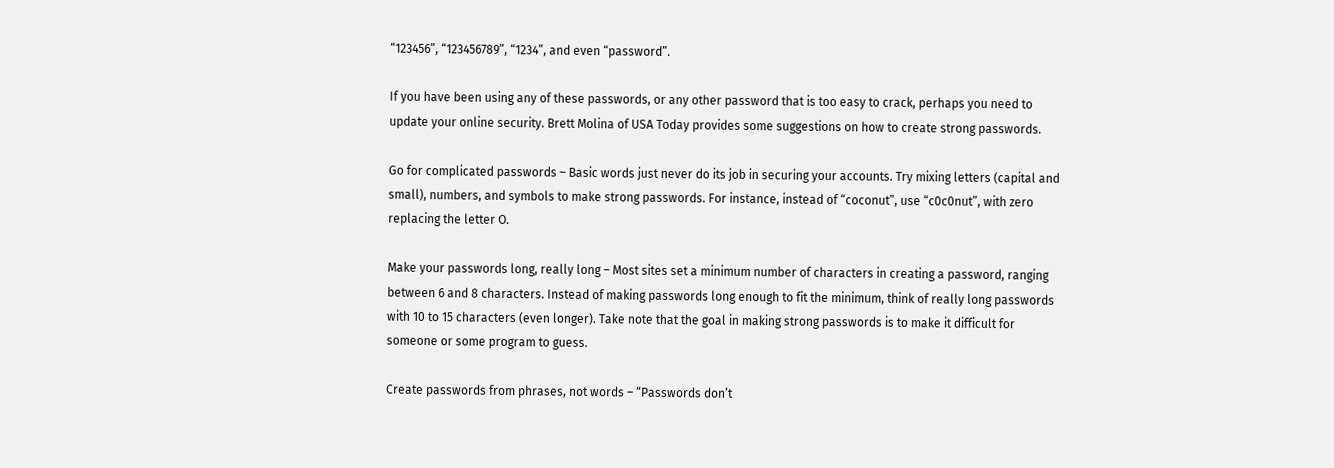“123456”, “123456789”, “1234”, and even “password”.

If you have been using any of these passwords, or any other password that is too easy to crack, perhaps you need to update your online security. Brett Molina of USA Today provides some suggestions on how to create strong passwords.

Go for complicated passwords – Basic words just never do its job in securing your accounts. Try mixing letters (capital and small), numbers, and symbols to make strong passwords. For instance, instead of “coconut”, use “c0c0nut”, with zero replacing the letter O.

Make your passwords long, really long – Most sites set a minimum number of characters in creating a password, ranging between 6 and 8 characters. Instead of making passwords long enough to fit the minimum, think of really long passwords with 10 to 15 characters (even longer). Take note that the goal in making strong passwords is to make it difficult for someone or some program to guess.

Create passwords from phrases, not words – “Passwords don’t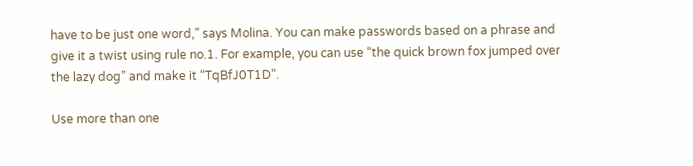have to be just one word,” says Molina. You can make passwords based on a phrase and give it a twist using rule no.1. For example, you can use “the quick brown fox jumped over the lazy dog” and make it “TqBfJ0T1D”.

Use more than one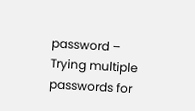password – Trying multiple passwords for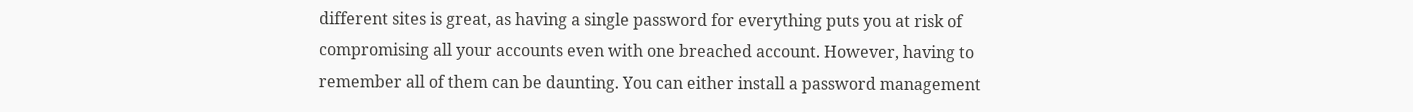different sites is great, as having a single password for everything puts you at risk of compromising all your accounts even with one breached account. However, having to remember all of them can be daunting. You can either install a password management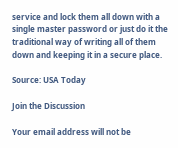service and lock them all down with a single master password or just do it the traditional way of writing all of them down and keeping it in a secure place.

Source: USA Today

Join the Discussion

Your email address will not be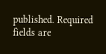published. Required fields are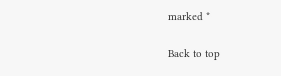marked *

Back to top